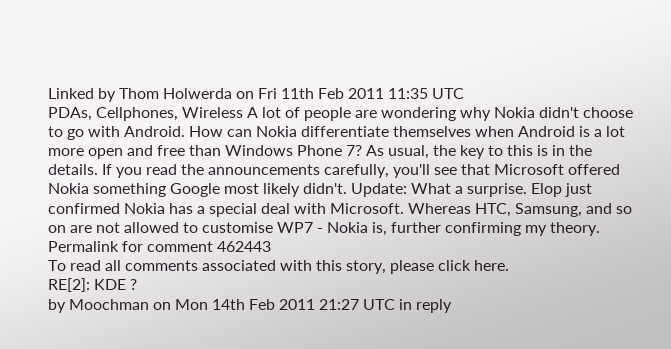Linked by Thom Holwerda on Fri 11th Feb 2011 11:35 UTC
PDAs, Cellphones, Wireless A lot of people are wondering why Nokia didn't choose to go with Android. How can Nokia differentiate themselves when Android is a lot more open and free than Windows Phone 7? As usual, the key to this is in the details. If you read the announcements carefully, you'll see that Microsoft offered Nokia something Google most likely didn't. Update: What a surprise. Elop just confirmed Nokia has a special deal with Microsoft. Whereas HTC, Samsung, and so on are not allowed to customise WP7 - Nokia is, further confirming my theory.
Permalink for comment 462443
To read all comments associated with this story, please click here.
RE[2]: KDE ?
by Moochman on Mon 14th Feb 2011 21:27 UTC in reply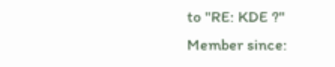to "RE: KDE ?"
Member since: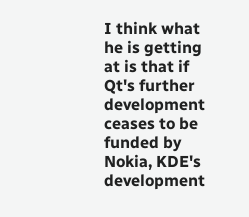I think what he is getting at is that if Qt's further development ceases to be funded by Nokia, KDE's development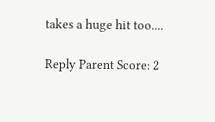takes a huge hit too....

Reply Parent Score: 2